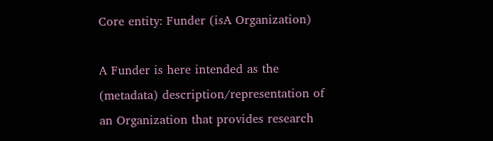Core entity: Funder (isA Organization)

A Funder is here intended as the (metadata) description/representation of an Organization that provides research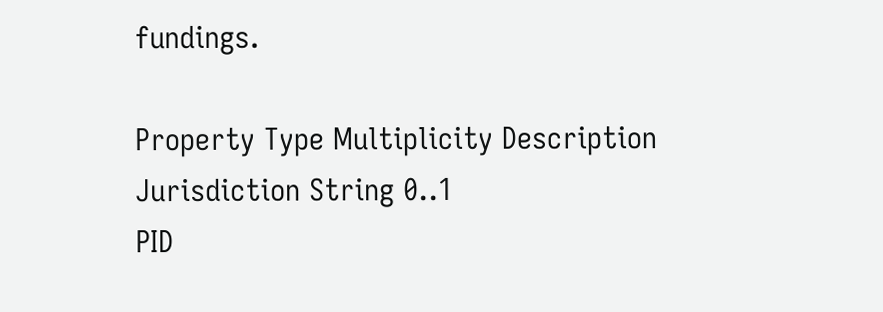fundings.

Property Type Multiplicity Description
Jurisdiction String 0..1
PID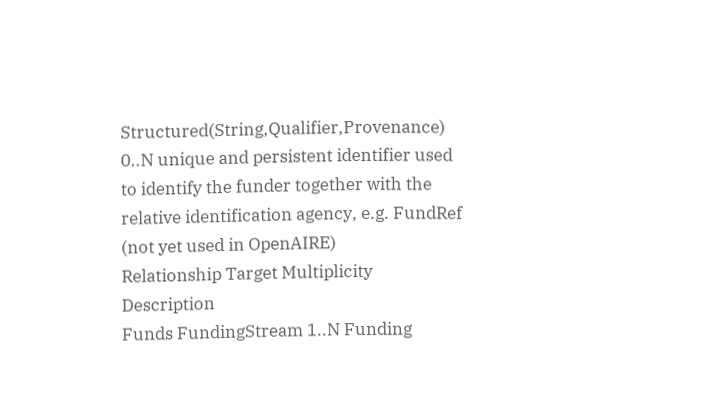Structured(String,Qualifier,Provenance) 0..N unique and persistent identifier used to identify the funder together with the relative identification agency, e.g. FundRef (not yet used in OpenAIRE)
Relationship Target Multiplicity Description
Funds FundingStream 1..N Funding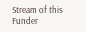Stream of this Funder